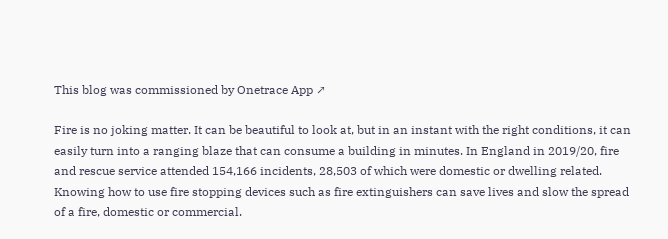This blog was commissioned by Onetrace App ↗

Fire is no joking matter. It can be beautiful to look at, but in an instant with the right conditions, it can easily turn into a ranging blaze that can consume a building in minutes. In England in 2019/20, fire and rescue service attended 154,166 incidents, 28,503 of which were domestic or dwelling related. Knowing how to use fire stopping devices such as fire extinguishers can save lives and slow the spread of a fire, domestic or commercial.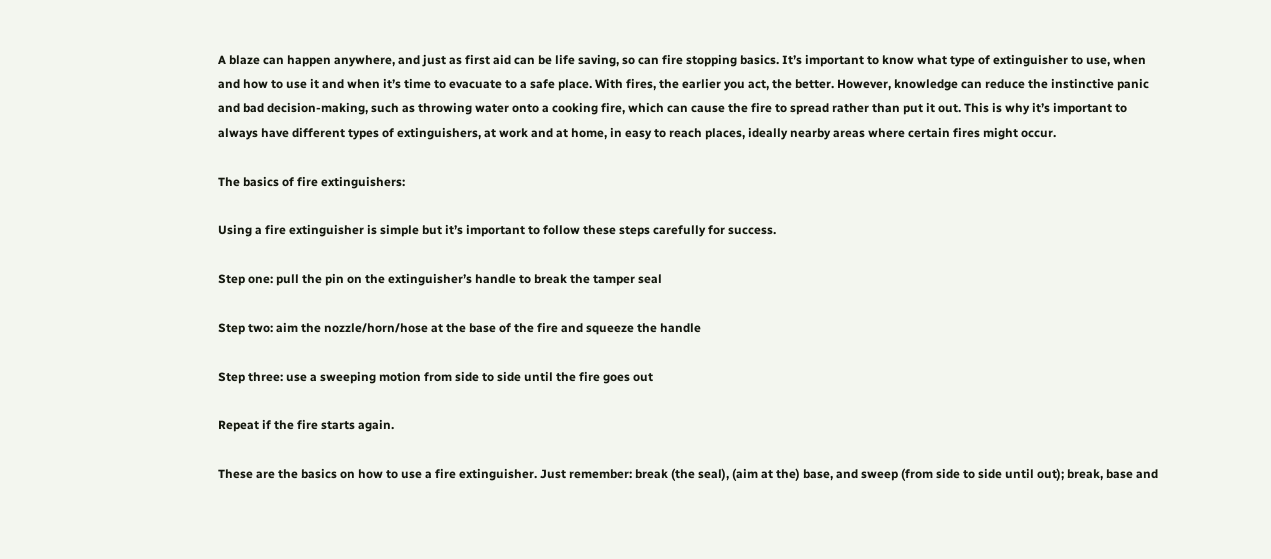A blaze can happen anywhere, and just as first aid can be life saving, so can fire stopping basics. It’s important to know what type of extinguisher to use, when and how to use it and when it’s time to evacuate to a safe place. With fires, the earlier you act, the better. However, knowledge can reduce the instinctive panic and bad decision-making, such as throwing water onto a cooking fire, which can cause the fire to spread rather than put it out. This is why it’s important to always have different types of extinguishers, at work and at home, in easy to reach places, ideally nearby areas where certain fires might occur.

The basics of fire extinguishers:

Using a fire extinguisher is simple but it’s important to follow these steps carefully for success.

Step one: pull the pin on the extinguisher’s handle to break the tamper seal

Step two: aim the nozzle/horn/hose at the base of the fire and squeeze the handle

Step three: use a sweeping motion from side to side until the fire goes out

Repeat if the fire starts again.

These are the basics on how to use a fire extinguisher. Just remember: break (the seal), (aim at the) base, and sweep (from side to side until out); break, base and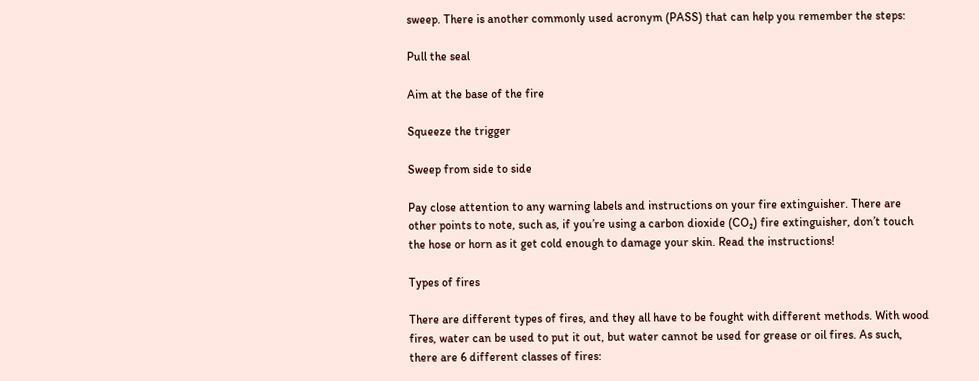sweep. There is another commonly used acronym (PASS) that can help you remember the steps:

Pull the seal

Aim at the base of the fire

Squeeze the trigger

Sweep from side to side

Pay close attention to any warning labels and instructions on your fire extinguisher. There are other points to note, such as, if you’re using a carbon dioxide (CO₂) fire extinguisher, don’t touch the hose or horn as it get cold enough to damage your skin. Read the instructions!

Types of fires

There are different types of fires, and they all have to be fought with different methods. With wood fires, water can be used to put it out, but water cannot be used for grease or oil fires. As such, there are 6 different classes of fires: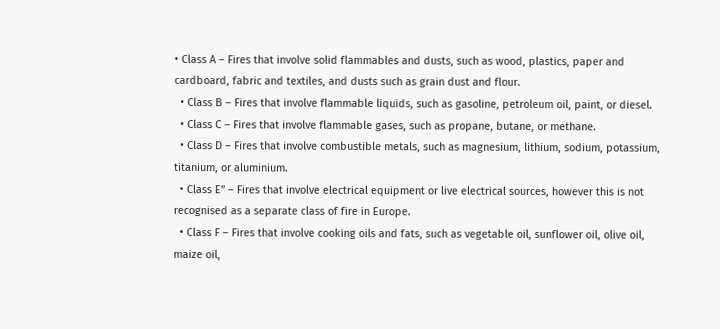• Class A – Fires that involve solid flammables and dusts, such as wood, plastics, paper and cardboard, fabric and textiles, and dusts such as grain dust and flour.
  • Class B – Fires that involve flammable liquids, such as gasoline, petroleum oil, paint, or diesel.
  • Class C – Fires that involve flammable gases, such as propane, butane, or methane.
  • Class D – Fires that involve combustible metals, such as magnesium, lithium, sodium, potassium, titanium, or aluminium.
  • Class E” – Fires that involve electrical equipment or live electrical sources, however this is not recognised as a separate class of fire in Europe.
  • Class F – Fires that involve cooking oils and fats, such as vegetable oil, sunflower oil, olive oil, maize oil,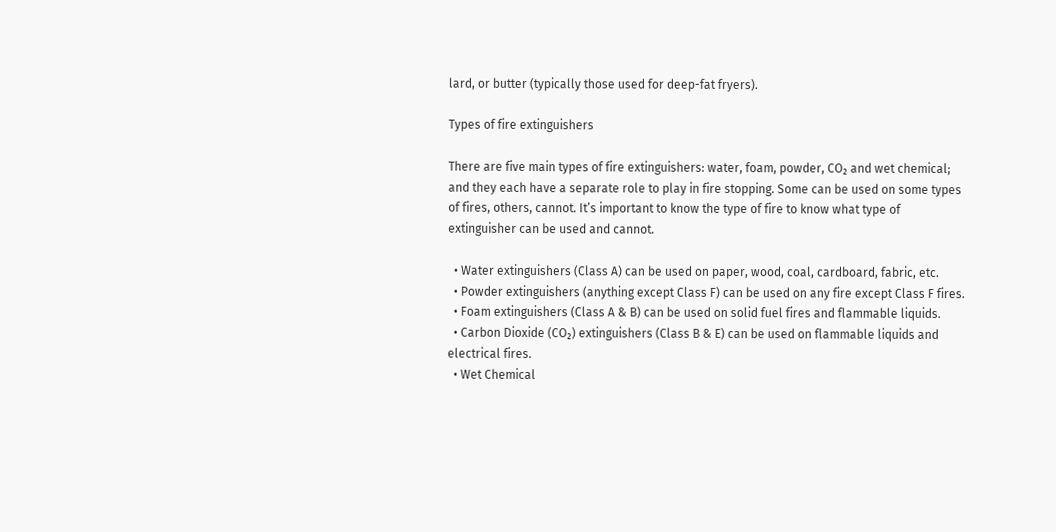lard, or butter (typically those used for deep-fat fryers).

Types of fire extinguishers

There are five main types of fire extinguishers: water, foam, powder, CO₂ and wet chemical; and they each have a separate role to play in fire stopping. Some can be used on some types of fires, others, cannot. It’s important to know the type of fire to know what type of extinguisher can be used and cannot.

  • Water extinguishers (Class A) can be used on paper, wood, coal, cardboard, fabric, etc.
  • Powder extinguishers (anything except Class F) can be used on any fire except Class F fires.
  • Foam extinguishers (Class A & B) can be used on solid fuel fires and flammable liquids.
  • Carbon Dioxide (CO₂) extinguishers (Class B & E) can be used on flammable liquids and electrical fires.
  • Wet Chemical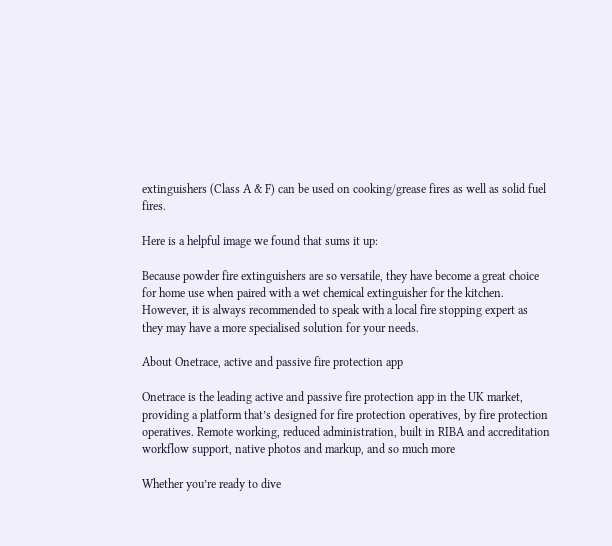extinguishers (Class A & F) can be used on cooking/grease fires as well as solid fuel fires.

Here is a helpful image we found that sums it up:

Because powder fire extinguishers are so versatile, they have become a great choice for home use when paired with a wet chemical extinguisher for the kitchen. However, it is always recommended to speak with a local fire stopping expert as they may have a more specialised solution for your needs.

About Onetrace, active and passive fire protection app

Onetrace is the leading active and passive fire protection app in the UK market, providing a platform that’s designed for fire protection operatives, by fire protection operatives. Remote working, reduced administration, built in RIBA and accreditation workflow support, native photos and markup, and so much more

Whether you’re ready to dive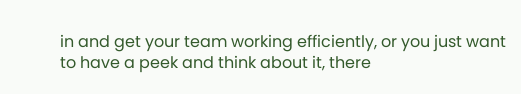in and get your team working efficiently, or you just want to have a peek and think about it, there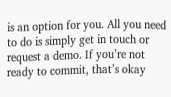is an option for you. All you need to do is simply get in touch or request a demo. If you’re not ready to commit, that’s okay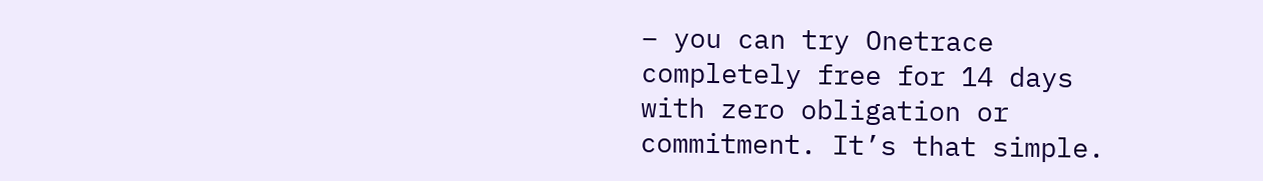– you can try Onetrace completely free for 14 days with zero obligation or commitment. It’s that simple.